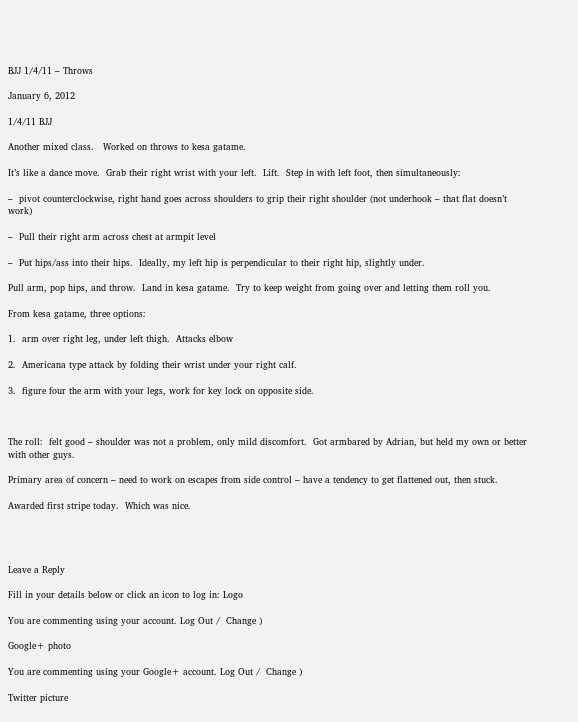BJJ 1/4/11 – Throws

January 6, 2012

1/4/11 BJJ

Another mixed class.   Worked on throws to kesa gatame.

It’s like a dance move.  Grab their right wrist with your left.  Lift.  Step in with left foot, then simultaneously:

–  pivot counterclockwise, right hand goes across shoulders to grip their right shoulder (not underhook – that flat doesn’t work)

–  Pull their right arm across chest at armpit level

–  Put hips/ass into their hips.  Ideally, my left hip is perpendicular to their right hip, slightly under.

Pull arm, pop hips, and throw.  Land in kesa gatame.  Try to keep weight from going over and letting them roll you.

From kesa gatame, three options:

1.  arm over right leg, under left thigh.  Attacks elbow

2.  Americana type attack by folding their wrist under your right calf.

3.  figure four the arm with your legs, work for key lock on opposite side.



The roll:  felt good – shoulder was not a problem, only mild discomfort.  Got armbared by Adrian, but held my own or better with other guys.

Primary area of concern – need to work on escapes from side control – have a tendency to get flattened out, then stuck.

Awarded first stripe today.  Which was nice.




Leave a Reply

Fill in your details below or click an icon to log in: Logo

You are commenting using your account. Log Out /  Change )

Google+ photo

You are commenting using your Google+ account. Log Out /  Change )

Twitter picture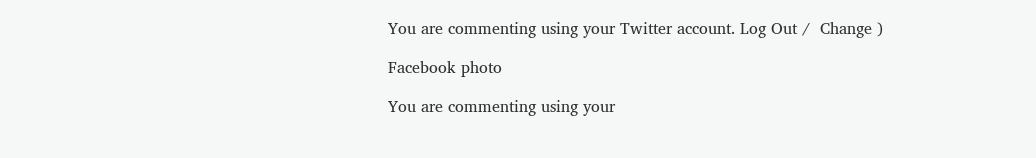You are commenting using your Twitter account. Log Out /  Change )

Facebook photo

You are commenting using your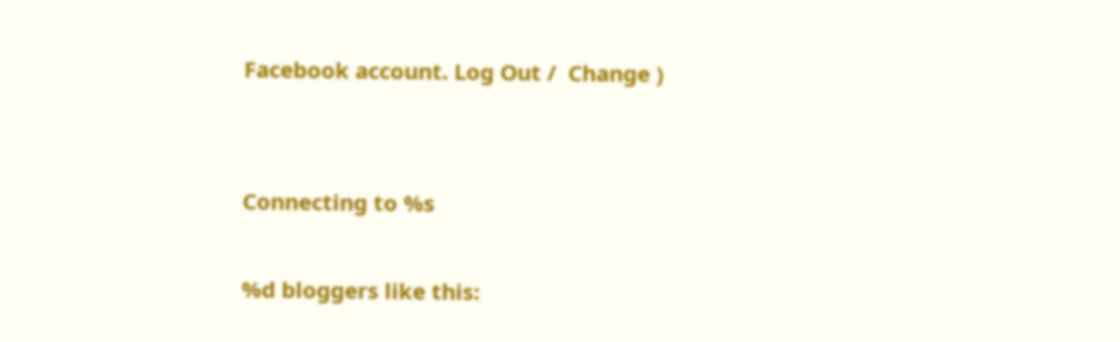Facebook account. Log Out /  Change )


Connecting to %s

%d bloggers like this: